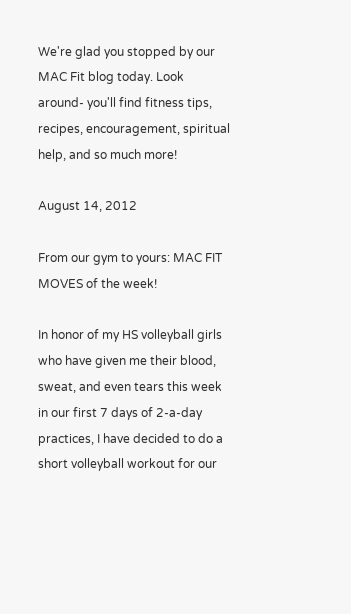We're glad you stopped by our MAC Fit blog today. Look around- you'll find fitness tips, recipes, encouragement, spiritual help, and so much more!

August 14, 2012

From our gym to yours: MAC FIT MOVES of the week!

In honor of my HS volleyball girls who have given me their blood, sweat, and even tears this week in our first 7 days of 2-a-day practices, I have decided to do a short volleyball workout for our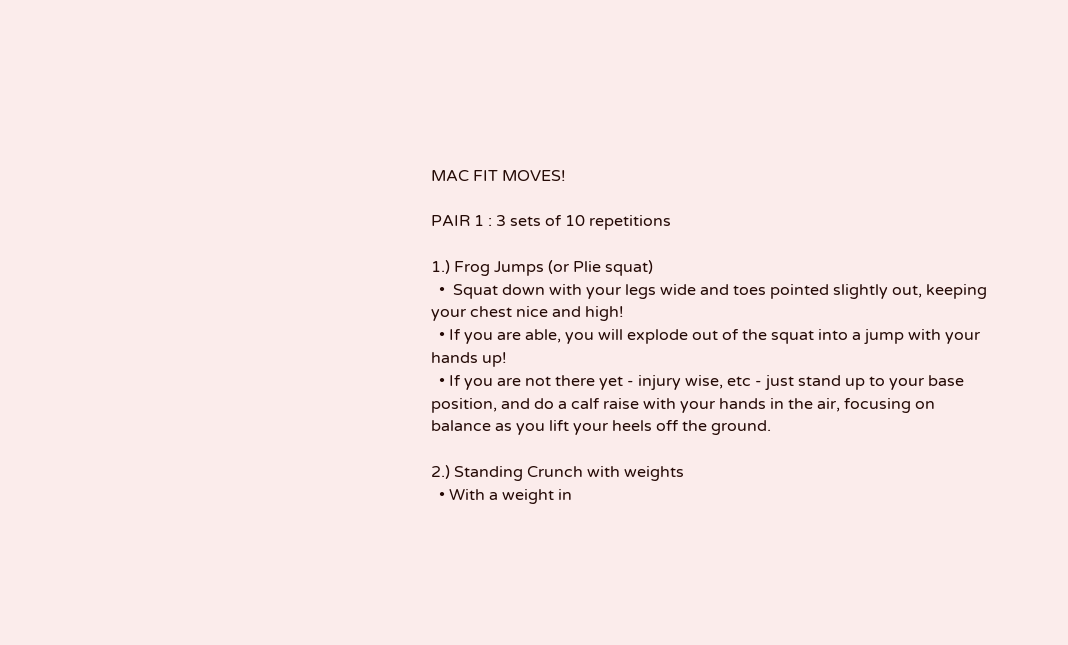MAC FIT MOVES!

PAIR 1 : 3 sets of 10 repetitions

1.) Frog Jumps (or Plie squat)
  •  Squat down with your legs wide and toes pointed slightly out, keeping your chest nice and high!
  • If you are able, you will explode out of the squat into a jump with your hands up!
  • If you are not there yet - injury wise, etc - just stand up to your base position, and do a calf raise with your hands in the air, focusing on balance as you lift your heels off the ground.

2.) Standing Crunch with weights
  • With a weight in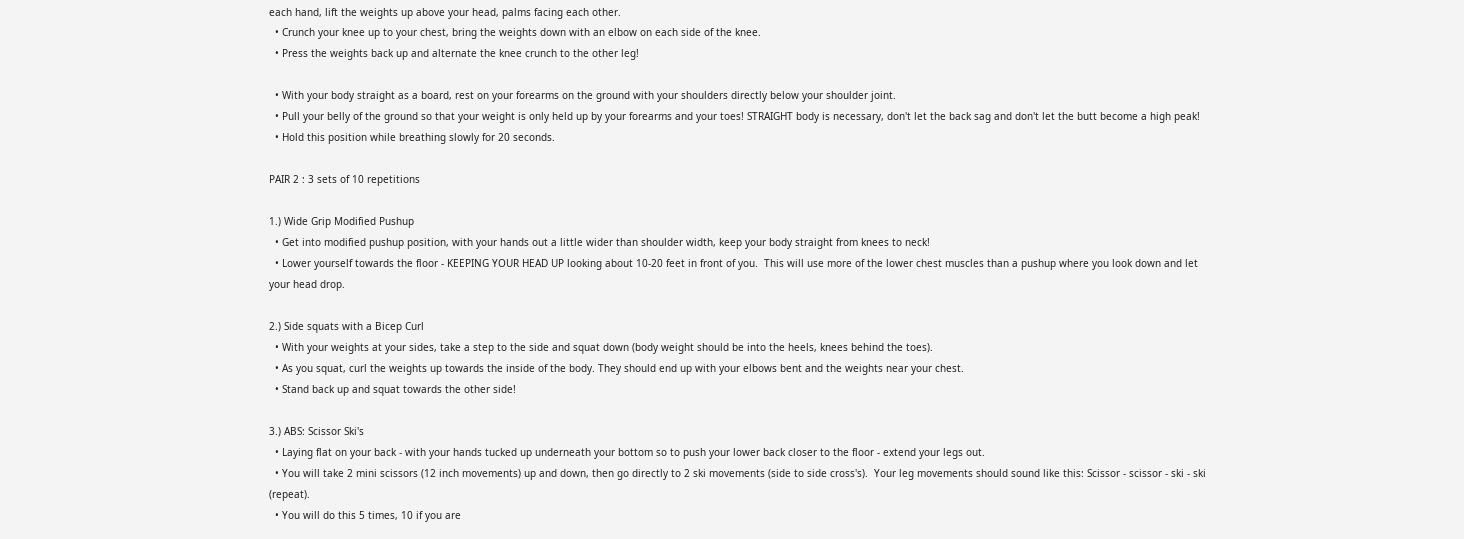each hand, lift the weights up above your head, palms facing each other.
  • Crunch your knee up to your chest, bring the weights down with an elbow on each side of the knee.
  • Press the weights back up and alternate the knee crunch to the other leg!

  • With your body straight as a board, rest on your forearms on the ground with your shoulders directly below your shoulder joint.
  • Pull your belly of the ground so that your weight is only held up by your forearms and your toes! STRAIGHT body is necessary, don't let the back sag and don't let the butt become a high peak!
  • Hold this position while breathing slowly for 20 seconds.

PAIR 2 : 3 sets of 10 repetitions

1.) Wide Grip Modified Pushup
  • Get into modified pushup position, with your hands out a little wider than shoulder width, keep your body straight from knees to neck!
  • Lower yourself towards the floor - KEEPING YOUR HEAD UP looking about 10-20 feet in front of you.  This will use more of the lower chest muscles than a pushup where you look down and let your head drop.

2.) Side squats with a Bicep Curl
  • With your weights at your sides, take a step to the side and squat down (body weight should be into the heels, knees behind the toes).
  • As you squat, curl the weights up towards the inside of the body. They should end up with your elbows bent and the weights near your chest.
  • Stand back up and squat towards the other side!

3.) ABS: Scissor Ski's
  • Laying flat on your back - with your hands tucked up underneath your bottom so to push your lower back closer to the floor - extend your legs out.
  • You will take 2 mini scissors (12 inch movements) up and down, then go directly to 2 ski movements (side to side cross's).  Your leg movements should sound like this: Scissor - scissor - ski - ski (repeat).
  • You will do this 5 times, 10 if you are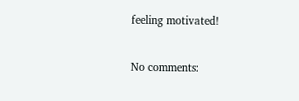feeling motivated!

No comments: